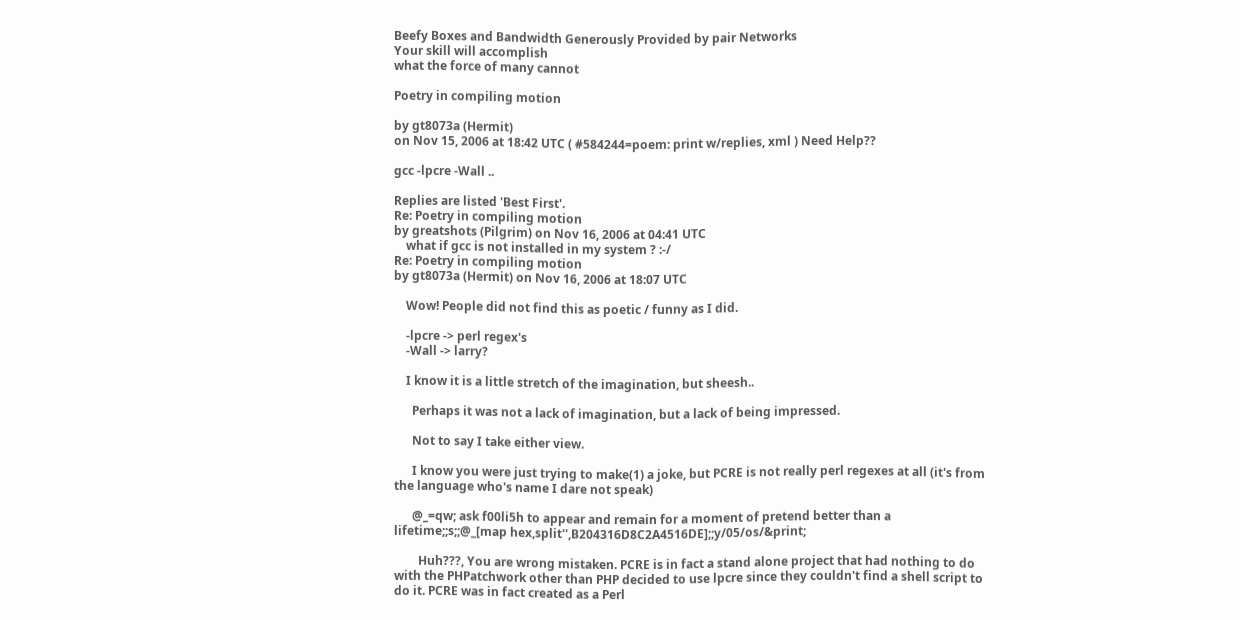Beefy Boxes and Bandwidth Generously Provided by pair Networks
Your skill will accomplish
what the force of many cannot

Poetry in compiling motion

by gt8073a (Hermit)
on Nov 15, 2006 at 18:42 UTC ( #584244=poem: print w/replies, xml ) Need Help??

gcc -lpcre -Wall ..

Replies are listed 'Best First'.
Re: Poetry in compiling motion
by greatshots (Pilgrim) on Nov 16, 2006 at 04:41 UTC
    what if gcc is not installed in my system ? :-/
Re: Poetry in compiling motion
by gt8073a (Hermit) on Nov 16, 2006 at 18:07 UTC

    Wow! People did not find this as poetic / funny as I did.

    -lpcre -> perl regex's
    -Wall -> larry?

    I know it is a little stretch of the imagination, but sheesh..

      Perhaps it was not a lack of imagination, but a lack of being impressed.

      Not to say I take either view.

      I know you were just trying to make(1) a joke, but PCRE is not really perl regexes at all (it's from the language who's name I dare not speak)

      @_=qw; ask f00li5h to appear and remain for a moment of pretend better than a lifetime;;s;;@_[map hex,split'',B204316D8C2A4516DE];;y/05/os/&print;

        Huh???, You are wrong mistaken. PCRE is in fact a stand alone project that had nothing to do with the PHPatchwork other than PHP decided to use lpcre since they couldn't find a shell script to do it. PCRE was in fact created as a Perl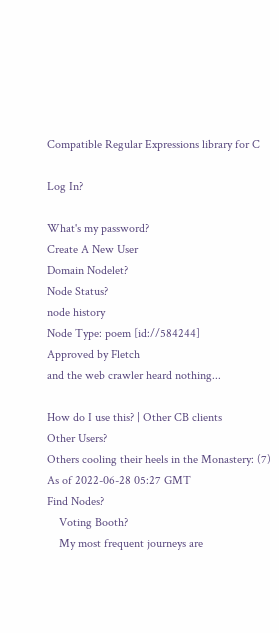Compatible Regular Expressions library for C

Log In?

What's my password?
Create A New User
Domain Nodelet?
Node Status?
node history
Node Type: poem [id://584244]
Approved by Fletch
and the web crawler heard nothing...

How do I use this? | Other CB clients
Other Users?
Others cooling their heels in the Monastery: (7)
As of 2022-06-28 05:27 GMT
Find Nodes?
    Voting Booth?
    My most frequent journeys are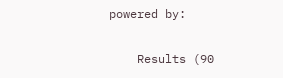powered by:

    Results (90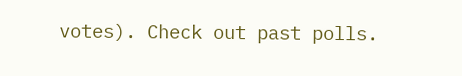votes). Check out past polls.